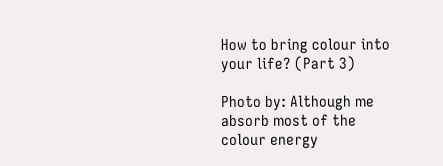How to bring colour into your life? (Part 3)

Photo by: Although me absorb most of the colour energy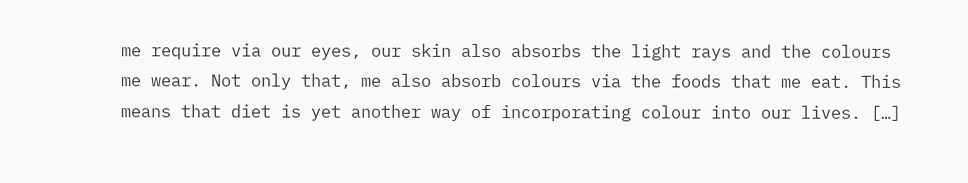me require via our eyes, our skin also absorbs the light rays and the colours me wear. Not only that, me also absorb colours via the foods that me eat. This means that diet is yet another way of incorporating colour into our lives. […]